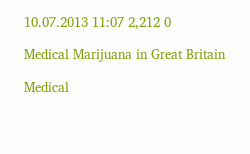10.07.2013 11:07 2,212 0

Medical Marijuana in Great Britain

Medical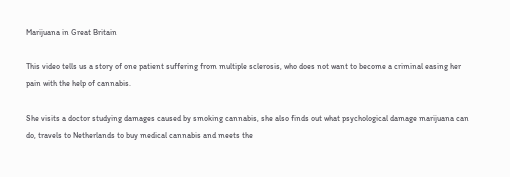Marijuana in Great Britain

This video tells us a story of one patient suffering from multiple sclerosis, who does not want to become a criminal easing her pain with the help of cannabis.

She visits a doctor studying damages caused by smoking cannabis, she also finds out what psychological damage marijuana can do, travels to Netherlands to buy medical cannabis and meets the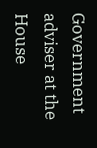Government adviser at the House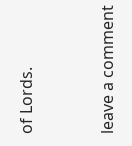of Lords.


leave a comment